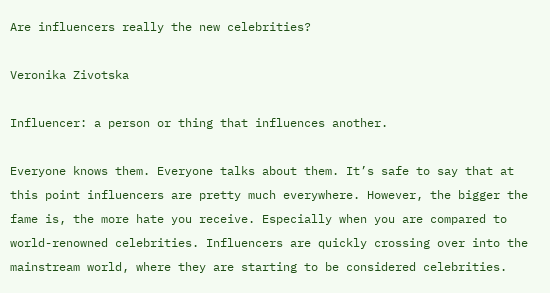Are influencers really the new celebrities?

Veronika Zivotska

Influencer: a person or thing that influences another.

Everyone knows them. Everyone talks about them. It’s safe to say that at this point influencers are pretty much everywhere. However, the bigger the fame is, the more hate you receive. Especially when you are compared to world-renowned celebrities. Influencers are quickly crossing over into the mainstream world, where they are starting to be considered celebrities.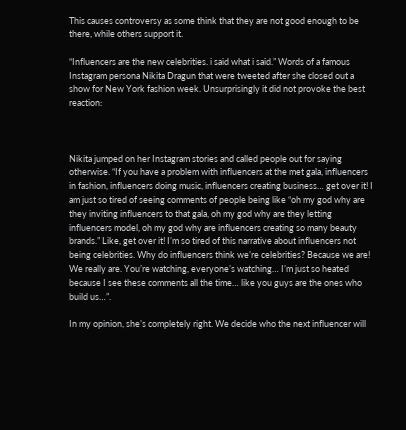This causes controversy as some think that they are not good enough to be there, while others support it.

“Influencers are the new celebrities. i said what i said.” Words of a famous Instagram persona Nikita Dragun that were tweeted after she closed out a show for New York fashion week. Unsurprisingly it did not provoke the best reaction:



Nikita jumped on her Instagram stories and called people out for saying otherwise. “If you have a problem with influencers at the met gala, influencers in fashion, influencers doing music, influencers creating business… get over it! I am just so tired of seeing comments of people being like “oh my god why are they inviting influencers to that gala, oh my god why are they letting influencers model, oh my god why are influencers creating so many beauty brands.” Like, get over it! I’m so tired of this narrative about influencers not being celebrities. Why do influencers think we’re celebrities? Because we are! We really are. You’re watching, everyone’s watching… I’m just so heated because I see these comments all the time… like you guys are the ones who build us…”.

In my opinion, she’s completely right. We decide who the next influencer will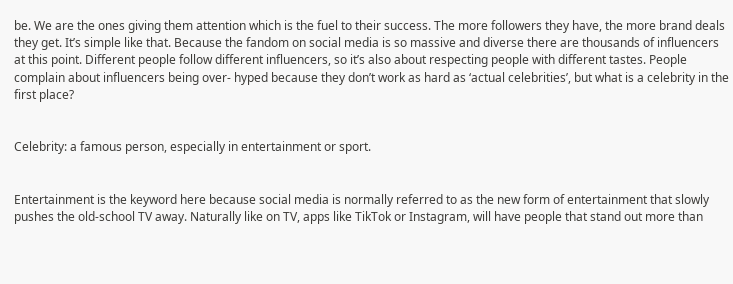be. We are the ones giving them attention which is the fuel to their success. The more followers they have, the more brand deals they get. It’s simple like that. Because the fandom on social media is so massive and diverse there are thousands of influencers at this point. Different people follow different influencers, so it’s also about respecting people with different tastes. People complain about influencers being over- hyped because they don’t work as hard as ‘actual celebrities’, but what is a celebrity in the first place?


Celebrity: a famous person, especially in entertainment or sport.


Entertainment is the keyword here because social media is normally referred to as the new form of entertainment that slowly pushes the old-school TV away. Naturally like on TV, apps like TikTok or Instagram, will have people that stand out more than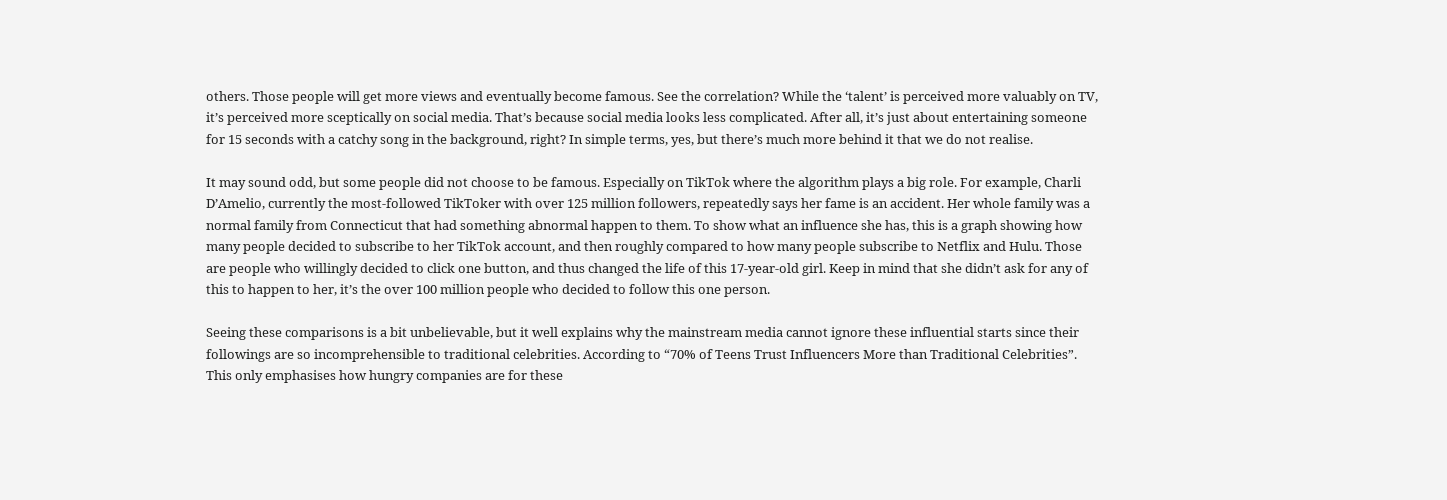others. Those people will get more views and eventually become famous. See the correlation? While the ‘talent’ is perceived more valuably on TV, it’s perceived more sceptically on social media. That’s because social media looks less complicated. After all, it’s just about entertaining someone for 15 seconds with a catchy song in the background, right? In simple terms, yes, but there’s much more behind it that we do not realise.

It may sound odd, but some people did not choose to be famous. Especially on TikTok where the algorithm plays a big role. For example, Charli D’Amelio, currently the most-followed TikToker with over 125 million followers, repeatedly says her fame is an accident. Her whole family was a normal family from Connecticut that had something abnormal happen to them. To show what an influence she has, this is a graph showing how many people decided to subscribe to her TikTok account, and then roughly compared to how many people subscribe to Netflix and Hulu. Those are people who willingly decided to click one button, and thus changed the life of this 17-year-old girl. Keep in mind that she didn’t ask for any of this to happen to her, it’s the over 100 million people who decided to follow this one person.

Seeing these comparisons is a bit unbelievable, but it well explains why the mainstream media cannot ignore these influential starts since their followings are so incomprehensible to traditional celebrities. According to “70% of Teens Trust Influencers More than Traditional Celebrities”. This only emphasises how hungry companies are for these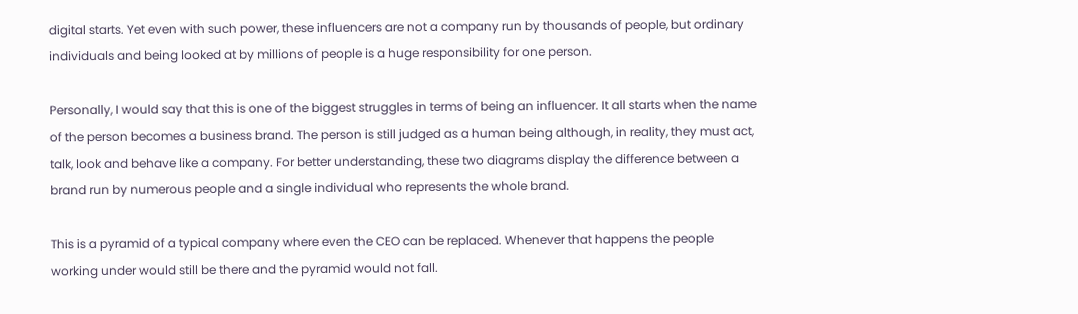digital starts. Yet even with such power, these influencers are not a company run by thousands of people, but ordinary individuals and being looked at by millions of people is a huge responsibility for one person.

Personally, I would say that this is one of the biggest struggles in terms of being an influencer. It all starts when the name of the person becomes a business brand. The person is still judged as a human being although, in reality, they must act, talk, look and behave like a company. For better understanding, these two diagrams display the difference between a brand run by numerous people and a single individual who represents the whole brand.

This is a pyramid of a typical company where even the CEO can be replaced. Whenever that happens the people working under would still be there and the pyramid would not fall.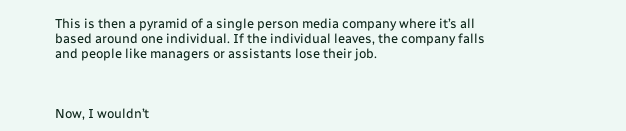This is then a pyramid of a single person media company where it’s all based around one individual. If the individual leaves, the company falls and people like managers or assistants lose their job.



Now, I wouldn’t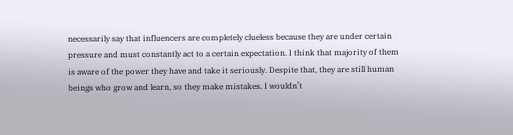necessarily say that influencers are completely clueless because they are under certain pressure and must constantly act to a certain expectation. I think that majority of them is aware of the power they have and take it seriously. Despite that, they are still human beings who grow and learn, so they make mistakes. I wouldn’t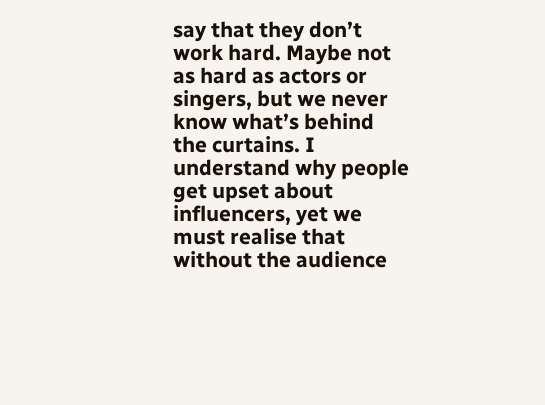say that they don’t work hard. Maybe not as hard as actors or singers, but we never know what’s behind the curtains. I understand why people get upset about influencers, yet we must realise that without the audience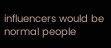influencers would be normal people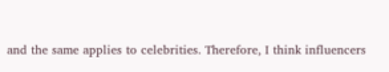and the same applies to celebrities. Therefore, I think influencers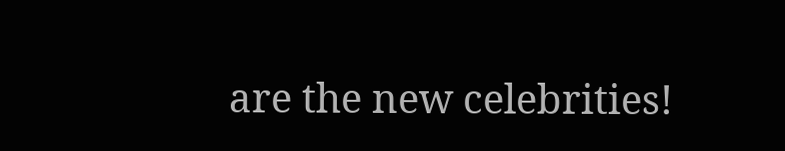are the new celebrities!